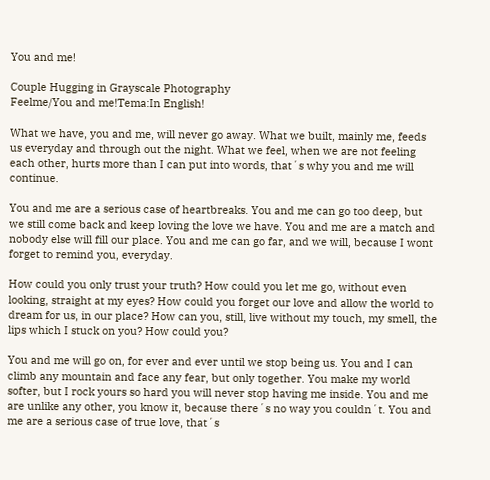You and me!

Couple Hugging in Grayscale Photography
Feelme/You and me!Tema:In English!

What we have, you and me, will never go away. What we built, mainly me, feeds us everyday and through out the night. What we feel, when we are not feeling each other, hurts more than I can put into words, that´s why you and me will continue.

You and me are a serious case of heartbreaks. You and me can go too deep, but we still come back and keep loving the love we have. You and me are a match and nobody else will fill our place. You and me can go far, and we will, because I wont forget to remind you, everyday.

How could you only trust your truth? How could you let me go, without even looking, straight at my eyes? How could you forget our love and allow the world to dream for us, in our place? How can you, still, live without my touch, my smell, the lips which I stuck on you? How could you?

You and me will go on, for ever and ever until we stop being us. You and I can climb any mountain and face any fear, but only together. You make my world softer, but I rock yours so hard you will never stop having me inside. You and me are unlike any other, you know it, because there´s no way you couldn´t. You and me are a serious case of true love, that´s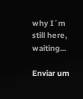why I´m still here, waiting...

Enviar um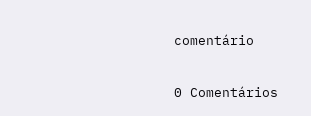comentário

0 Comentários